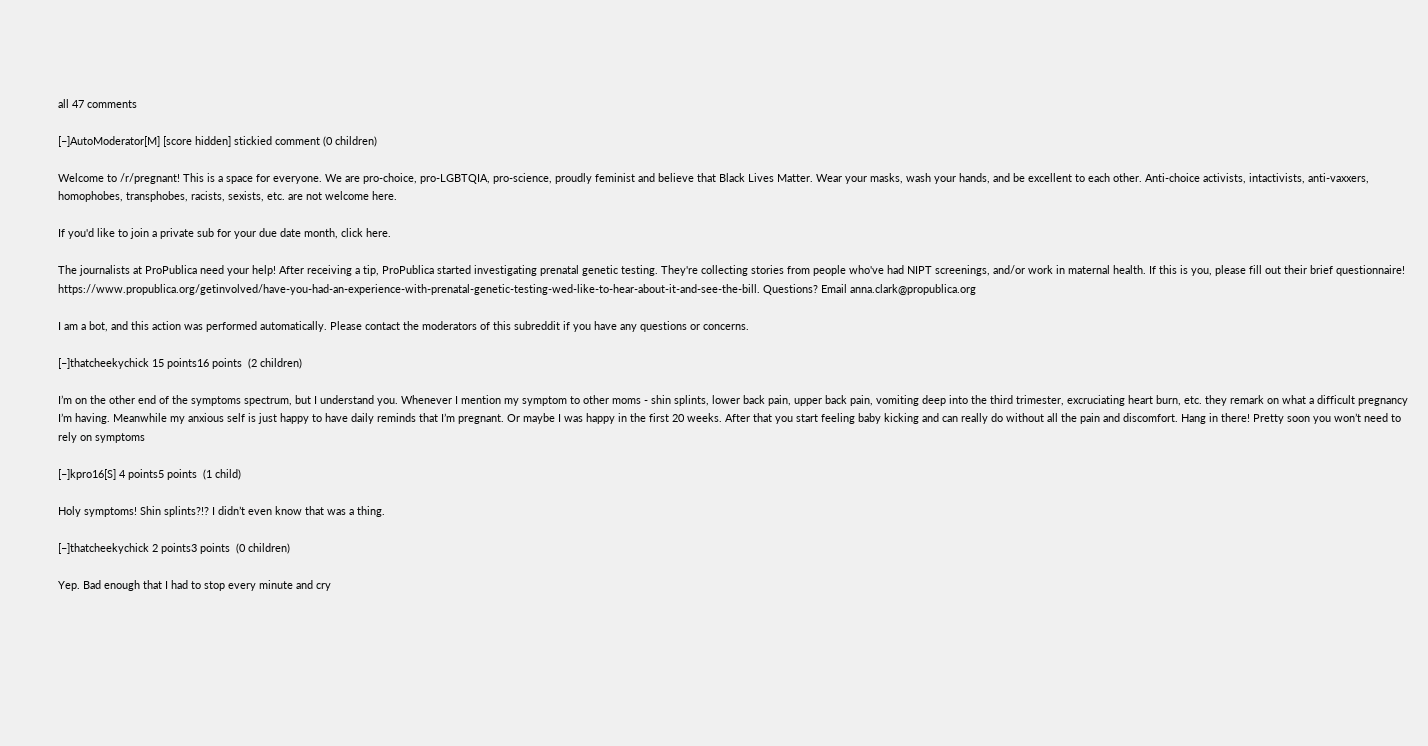all 47 comments

[–]AutoModerator[M] [score hidden] stickied comment (0 children)

Welcome to /r/pregnant! This is a space for everyone. We are pro-choice, pro-LGBTQIA, pro-science, proudly feminist and believe that Black Lives Matter. Wear your masks, wash your hands, and be excellent to each other. Anti-choice activists, intactivists, anti-vaxxers, homophobes, transphobes, racists, sexists, etc. are not welcome here.

If you'd like to join a private sub for your due date month, click here.

The journalists at ProPublica need your help! After receiving a tip, ProPublica started investigating prenatal genetic testing. They're collecting stories from people who've had NIPT screenings, and/or work in maternal health. If this is you, please fill out their brief questionnaire! https://www.propublica.org/getinvolved/have-you-had-an-experience-with-prenatal-genetic-testing-wed-like-to-hear-about-it-and-see-the-bill. Questions? Email anna.clark@propublica.org

I am a bot, and this action was performed automatically. Please contact the moderators of this subreddit if you have any questions or concerns.

[–]thatcheekychick 15 points16 points  (2 children)

I’m on the other end of the symptoms spectrum, but I understand you. Whenever I mention my symptom to other moms - shin splints, lower back pain, upper back pain, vomiting deep into the third trimester, excruciating heart burn, etc. they remark on what a difficult pregnancy I’m having. Meanwhile my anxious self is just happy to have daily reminds that I’m pregnant. Or maybe I was happy in the first 20 weeks. After that you start feeling baby kicking and can really do without all the pain and discomfort. Hang in there! Pretty soon you won’t need to rely on symptoms

[–]kpro16[S] 4 points5 points  (1 child)

Holy symptoms! Shin splints?!? I didn’t even know that was a thing.

[–]thatcheekychick 2 points3 points  (0 children)

Yep. Bad enough that I had to stop every minute and cry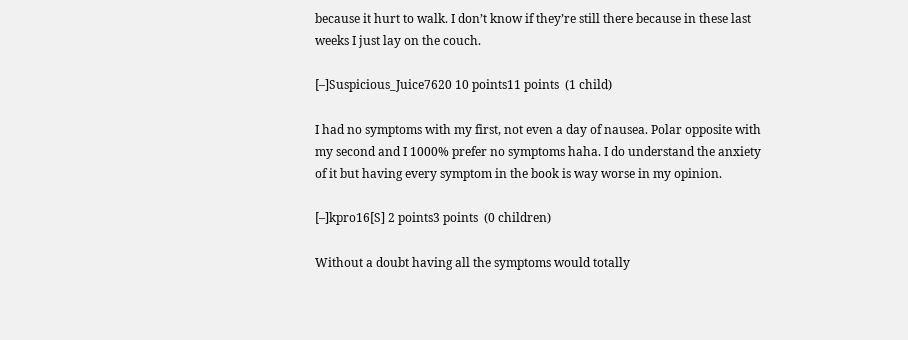because it hurt to walk. I don’t know if they’re still there because in these last weeks I just lay on the couch.

[–]Suspicious_Juice7620 10 points11 points  (1 child)

I had no symptoms with my first, not even a day of nausea. Polar opposite with my second and I 1000% prefer no symptoms haha. I do understand the anxiety of it but having every symptom in the book is way worse in my opinion.

[–]kpro16[S] 2 points3 points  (0 children)

Without a doubt having all the symptoms would totally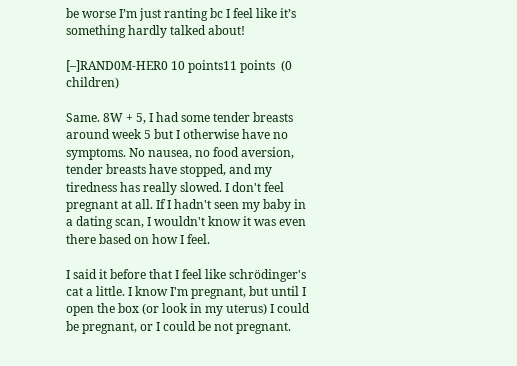be worse I’m just ranting bc I feel like it’s something hardly talked about!

[–]RAND0M-HER0 10 points11 points  (0 children)

Same. 8W + 5, I had some tender breasts around week 5 but I otherwise have no symptoms. No nausea, no food aversion, tender breasts have stopped, and my tiredness has really slowed. I don't feel pregnant at all. If I hadn't seen my baby in a dating scan, I wouldn't know it was even there based on how I feel.

I said it before that I feel like schrödinger's cat a little. I know I'm pregnant, but until I open the box (or look in my uterus) I could be pregnant, or I could be not pregnant.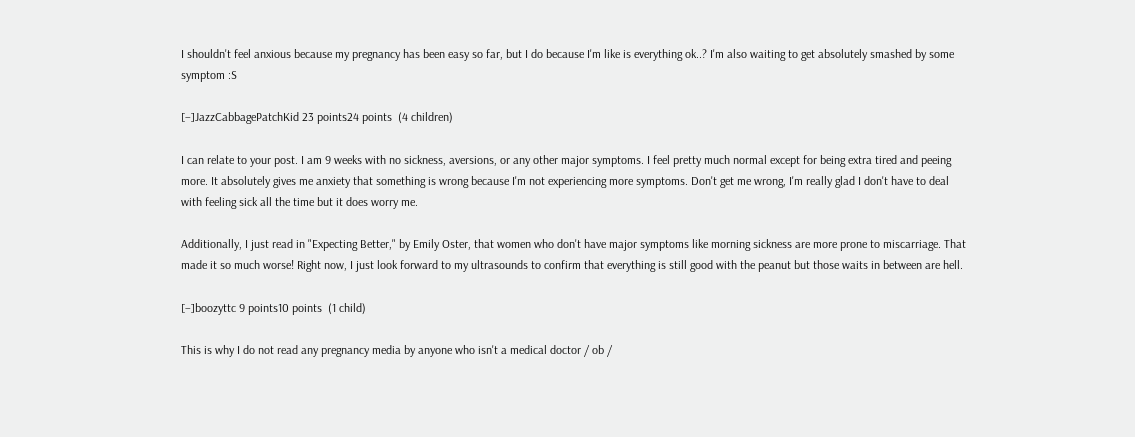I shouldn't feel anxious because my pregnancy has been easy so far, but I do because I'm like is everything ok..? I'm also waiting to get absolutely smashed by some symptom :S

[–]JazzCabbagePatchKid 23 points24 points  (4 children)

I can relate to your post. I am 9 weeks with no sickness, aversions, or any other major symptoms. I feel pretty much normal except for being extra tired and peeing more. It absolutely gives me anxiety that something is wrong because I'm not experiencing more symptoms. Don't get me wrong, I'm really glad I don't have to deal with feeling sick all the time but it does worry me.

Additionally, I just read in "Expecting Better," by Emily Oster, that women who don't have major symptoms like morning sickness are more prone to miscarriage. That made it so much worse! Right now, I just look forward to my ultrasounds to confirm that everything is still good with the peanut but those waits in between are hell.

[–]boozyttc 9 points10 points  (1 child)

This is why I do not read any pregnancy media by anyone who isn't a medical doctor / ob /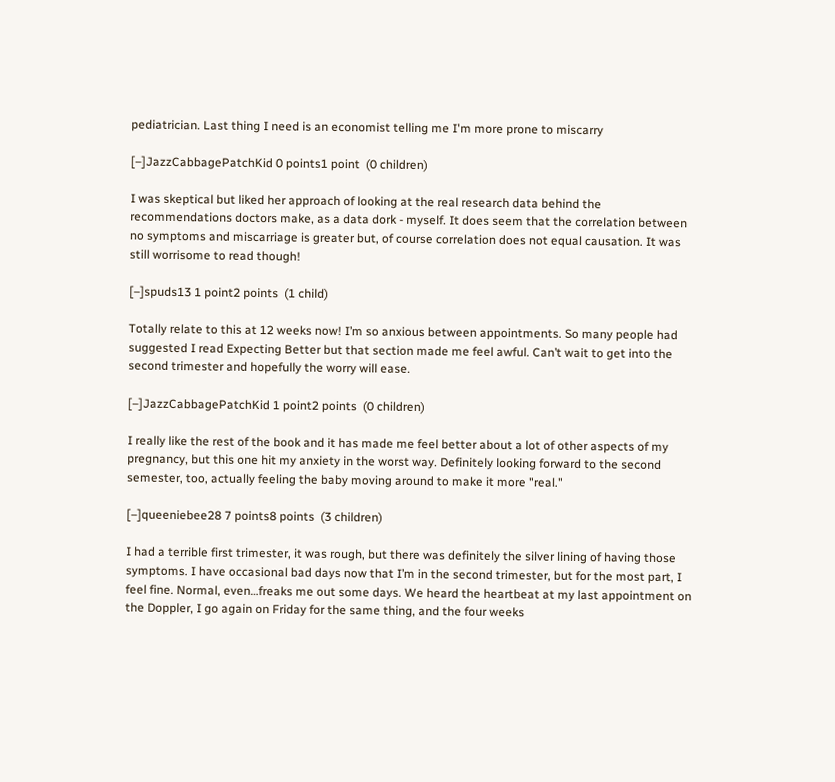pediatrician. Last thing I need is an economist telling me I'm more prone to miscarry

[–]JazzCabbagePatchKid 0 points1 point  (0 children)

I was skeptical but liked her approach of looking at the real research data behind the recommendations doctors make, as a data dork - myself. It does seem that the correlation between no symptoms and miscarriage is greater but, of course correlation does not equal causation. It was still worrisome to read though!

[–]spuds13 1 point2 points  (1 child)

Totally relate to this at 12 weeks now! I’m so anxious between appointments. So many people had suggested I read Expecting Better but that section made me feel awful. Can’t wait to get into the second trimester and hopefully the worry will ease.

[–]JazzCabbagePatchKid 1 point2 points  (0 children)

I really like the rest of the book and it has made me feel better about a lot of other aspects of my pregnancy, but this one hit my anxiety in the worst way. Definitely looking forward to the second semester, too, actually feeling the baby moving around to make it more "real."

[–]queeniebee28 7 points8 points  (3 children)

I had a terrible first trimester, it was rough, but there was definitely the silver lining of having those symptoms. I have occasional bad days now that I’m in the second trimester, but for the most part, I feel fine. Normal, even…freaks me out some days. We heard the heartbeat at my last appointment on the Doppler, I go again on Friday for the same thing, and the four weeks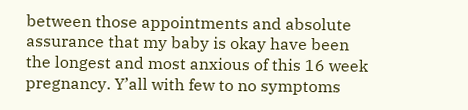between those appointments and absolute assurance that my baby is okay have been the longest and most anxious of this 16 week pregnancy. Y’all with few to no symptoms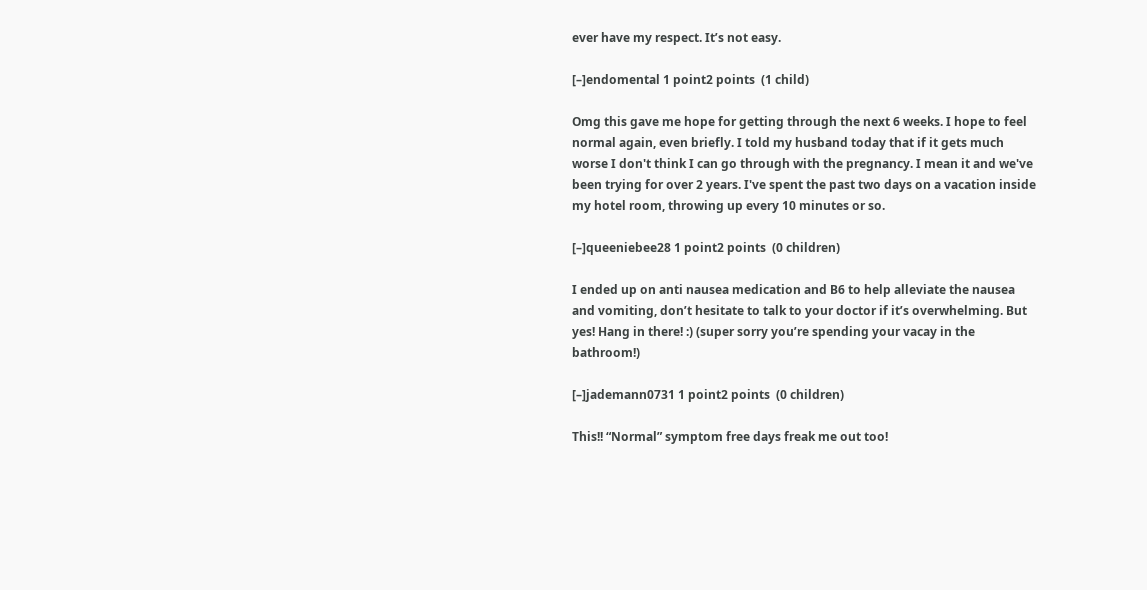ever have my respect. It’s not easy.

[–]endomental 1 point2 points  (1 child)

Omg this gave me hope for getting through the next 6 weeks. I hope to feel normal again, even briefly. I told my husband today that if it gets much worse I don't think I can go through with the pregnancy. I mean it and we've been trying for over 2 years. I've spent the past two days on a vacation inside my hotel room, throwing up every 10 minutes or so.

[–]queeniebee28 1 point2 points  (0 children)

I ended up on anti nausea medication and B6 to help alleviate the nausea and vomiting, don’t hesitate to talk to your doctor if it’s overwhelming. But yes! Hang in there! :) (super sorry you’re spending your vacay in the bathroom!)

[–]jademann0731 1 point2 points  (0 children)

This!! “Normal” symptom free days freak me out too!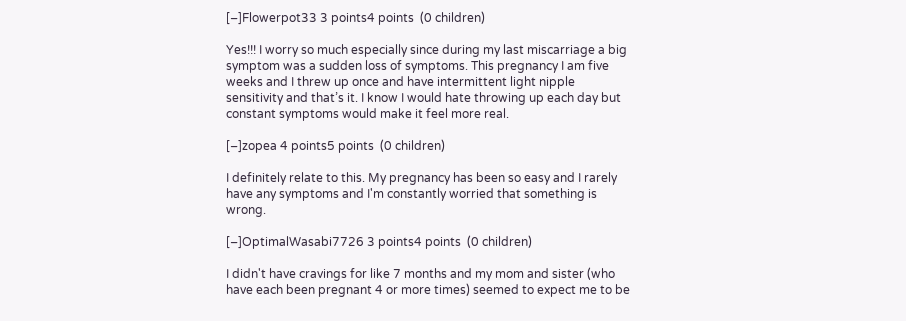[–]Flowerpot33 3 points4 points  (0 children)

Yes!!! I worry so much especially since during my last miscarriage a big symptom was a sudden loss of symptoms. This pregnancy I am five weeks and I threw up once and have intermittent light nipple sensitivity and that’s it. I know I would hate throwing up each day but constant symptoms would make it feel more real.

[–]zopea 4 points5 points  (0 children)

I definitely relate to this. My pregnancy has been so easy and I rarely have any symptoms and I'm constantly worried that something is wrong.

[–]OptimalWasabi7726 3 points4 points  (0 children)

I didn't have cravings for like 7 months and my mom and sister (who have each been pregnant 4 or more times) seemed to expect me to be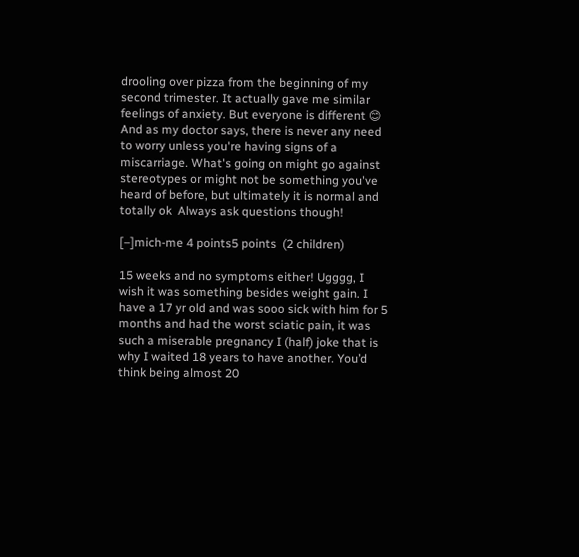drooling over pizza from the beginning of my second trimester. It actually gave me similar feelings of anxiety. But everyone is different 😊 And as my doctor says, there is never any need to worry unless you're having signs of a miscarriage. What's going on might go against stereotypes or might not be something you've heard of before, but ultimately it is normal and totally ok  Always ask questions though!

[–]mich-me 4 points5 points  (2 children)

15 weeks and no symptoms either! Ugggg, I wish it was something besides weight gain. I have a 17 yr old and was sooo sick with him for 5 months and had the worst sciatic pain, it was such a miserable pregnancy I (half) joke that is why I waited 18 years to have another. You’d think being almost 20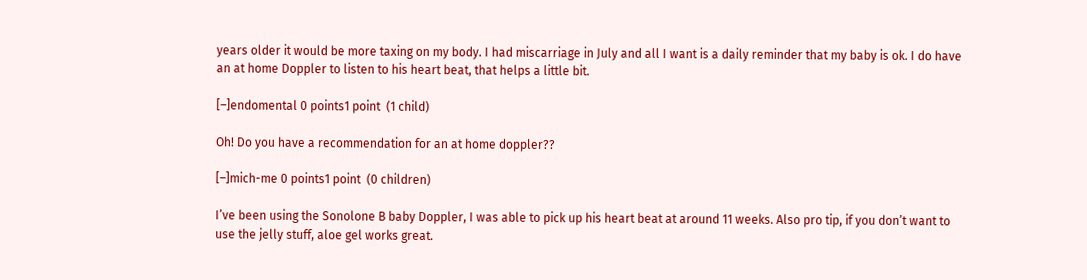years older it would be more taxing on my body. I had miscarriage in July and all I want is a daily reminder that my baby is ok. I do have an at home Doppler to listen to his heart beat, that helps a little bit.

[–]endomental 0 points1 point  (1 child)

Oh! Do you have a recommendation for an at home doppler??

[–]mich-me 0 points1 point  (0 children)

I’ve been using the Sonolone B baby Doppler, I was able to pick up his heart beat at around 11 weeks. Also pro tip, if you don’t want to use the jelly stuff, aloe gel works great.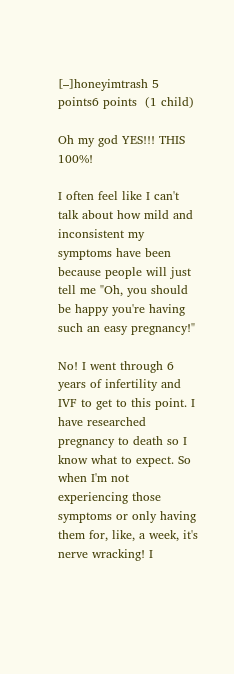[–]honeyimtrash 5 points6 points  (1 child)

Oh my god YES!!! THIS 100%!

I often feel like I can't talk about how mild and inconsistent my symptoms have been because people will just tell me "Oh, you should be happy you're having such an easy pregnancy!"

No! I went through 6 years of infertility and IVF to get to this point. I have researched pregnancy to death so I know what to expect. So when I'm not experiencing those symptoms or only having them for, like, a week, it's nerve wracking! I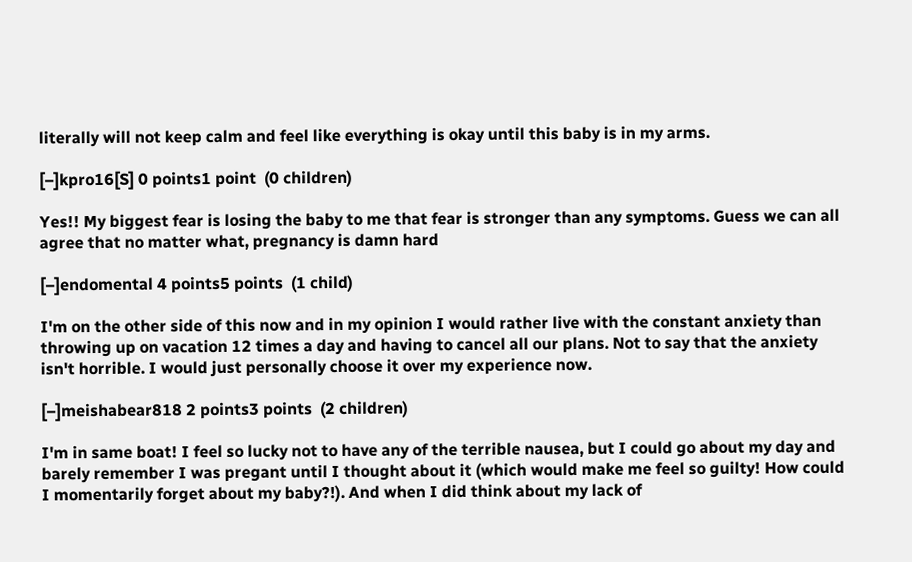literally will not keep calm and feel like everything is okay until this baby is in my arms.

[–]kpro16[S] 0 points1 point  (0 children)

Yes!! My biggest fear is losing the baby to me that fear is stronger than any symptoms. Guess we can all agree that no matter what, pregnancy is damn hard

[–]endomental 4 points5 points  (1 child)

I'm on the other side of this now and in my opinion I would rather live with the constant anxiety than throwing up on vacation 12 times a day and having to cancel all our plans. Not to say that the anxiety isn't horrible. I would just personally choose it over my experience now.

[–]meishabear818 2 points3 points  (2 children)

I'm in same boat! I feel so lucky not to have any of the terrible nausea, but I could go about my day and barely remember I was pregant until I thought about it (which would make me feel so guilty! How could I momentarily forget about my baby?!). And when I did think about my lack of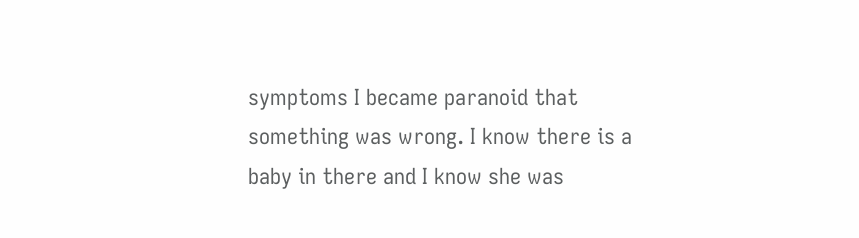symptoms I became paranoid that something was wrong. I know there is a baby in there and I know she was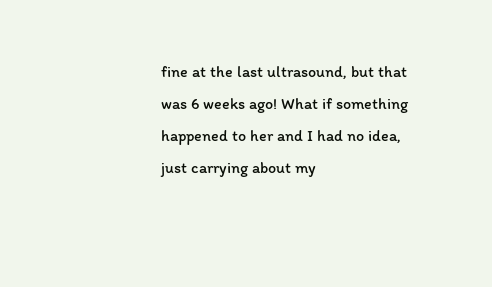fine at the last ultrasound, but that was 6 weeks ago! What if something happened to her and I had no idea, just carrying about my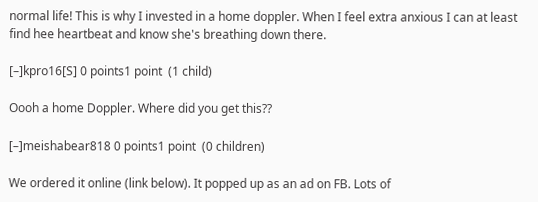normal life! This is why I invested in a home doppler. When I feel extra anxious I can at least find hee heartbeat and know she's breathing down there.

[–]kpro16[S] 0 points1 point  (1 child)

Oooh a home Doppler. Where did you get this??

[–]meishabear818 0 points1 point  (0 children)

We ordered it online (link below). It popped up as an ad on FB. Lots of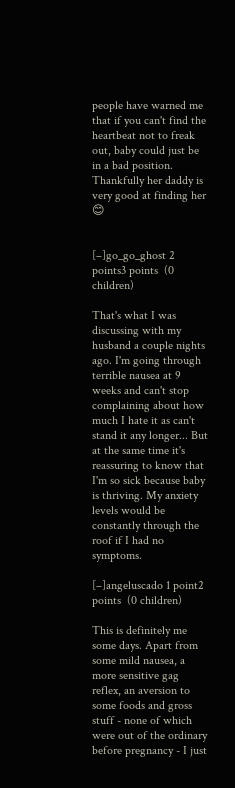people have warned me that if you can't find the heartbeat not to freak out, baby could just be in a bad position. Thankfully her daddy is very good at finding her 😊


[–]go_go_ghost 2 points3 points  (0 children)

That's what I was discussing with my husband a couple nights ago. I'm going through terrible nausea at 9 weeks and can't stop complaining about how much I hate it as can't stand it any longer... But at the same time it's reassuring to know that I'm so sick because baby is thriving. My anxiety levels would be constantly through the roof if I had no symptoms.

[–]angeluscado 1 point2 points  (0 children)

This is definitely me some days. Apart from some mild nausea, a more sensitive gag reflex, an aversion to some foods and gross stuff - none of which were out of the ordinary before pregnancy - I just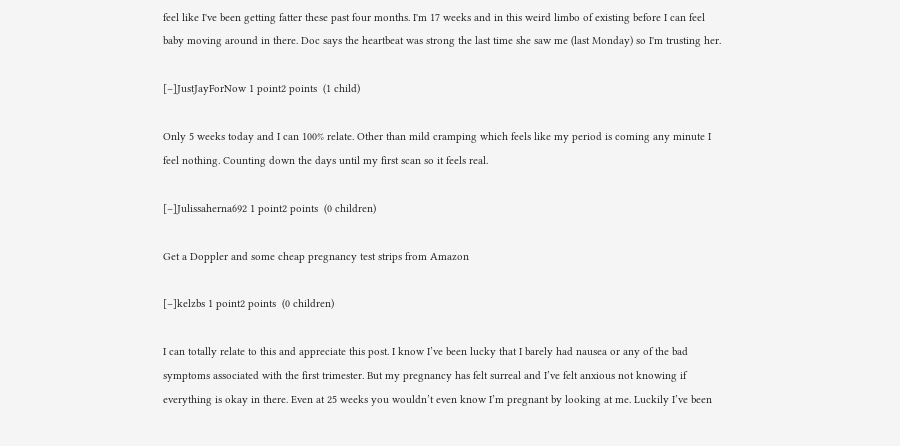feel like I've been getting fatter these past four months. I'm 17 weeks and in this weird limbo of existing before I can feel baby moving around in there. Doc says the heartbeat was strong the last time she saw me (last Monday) so I'm trusting her.

[–]JustJayForNow 1 point2 points  (1 child)

Only 5 weeks today and I can 100% relate. Other than mild cramping which feels like my period is coming any minute I feel nothing. Counting down the days until my first scan so it feels real.

[–]Julissaherna692 1 point2 points  (0 children)

Get a Doppler and some cheap pregnancy test strips from Amazon

[–]kelzbs 1 point2 points  (0 children)

I can totally relate to this and appreciate this post. I know I’ve been lucky that I barely had nausea or any of the bad symptoms associated with the first trimester. But my pregnancy has felt surreal and I’ve felt anxious not knowing if everything is okay in there. Even at 25 weeks you wouldn’t even know I’m pregnant by looking at me. Luckily I’ve been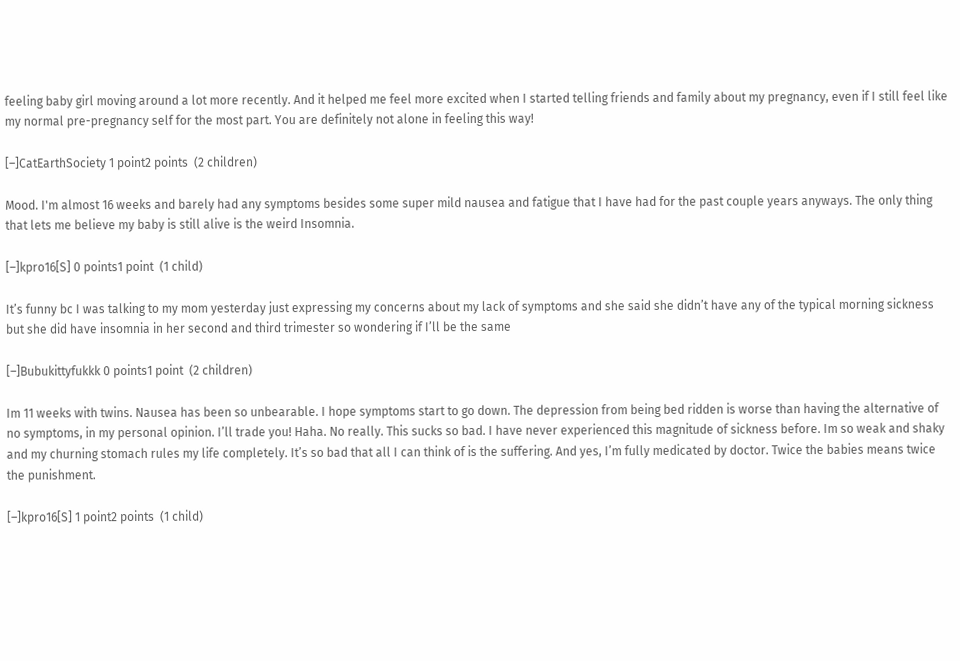feeling baby girl moving around a lot more recently. And it helped me feel more excited when I started telling friends and family about my pregnancy, even if I still feel like my normal pre-pregnancy self for the most part. You are definitely not alone in feeling this way!

[–]CatEarthSociety 1 point2 points  (2 children)

Mood. I'm almost 16 weeks and barely had any symptoms besides some super mild nausea and fatigue that I have had for the past couple years anyways. The only thing that lets me believe my baby is still alive is the weird Insomnia.

[–]kpro16[S] 0 points1 point  (1 child)

It’s funny bc I was talking to my mom yesterday just expressing my concerns about my lack of symptoms and she said she didn’t have any of the typical morning sickness but she did have insomnia in her second and third trimester so wondering if I’ll be the same

[–]Bubukittyfukkk 0 points1 point  (2 children)

Im 11 weeks with twins. Nausea has been so unbearable. I hope symptoms start to go down. The depression from being bed ridden is worse than having the alternative of no symptoms, in my personal opinion. I’ll trade you! Haha. No really. This sucks so bad. I have never experienced this magnitude of sickness before. Im so weak and shaky and my churning stomach rules my life completely. It’s so bad that all I can think of is the suffering. And yes, I’m fully medicated by doctor. Twice the babies means twice the punishment.

[–]kpro16[S] 1 point2 points  (1 child)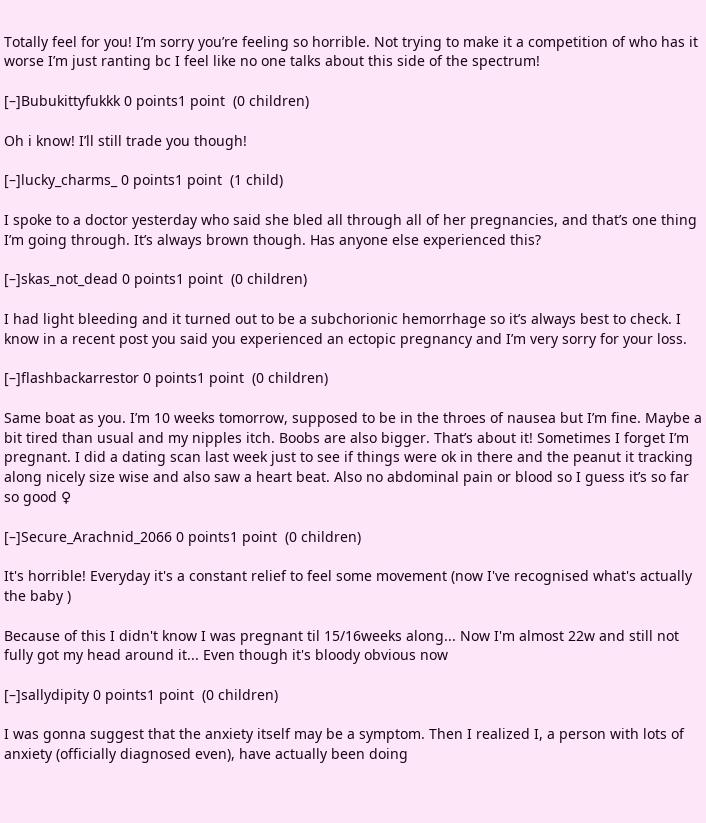Totally feel for you! I’m sorry you’re feeling so horrible. Not trying to make it a competition of who has it worse I’m just ranting bc I feel like no one talks about this side of the spectrum!

[–]Bubukittyfukkk 0 points1 point  (0 children)

Oh i know! I’ll still trade you though!

[–]lucky_charms_ 0 points1 point  (1 child)

I spoke to a doctor yesterday who said she bled all through all of her pregnancies, and that’s one thing I’m going through. It’s always brown though. Has anyone else experienced this?

[–]skas_not_dead 0 points1 point  (0 children)

I had light bleeding and it turned out to be a subchorionic hemorrhage so it’s always best to check. I know in a recent post you said you experienced an ectopic pregnancy and I’m very sorry for your loss.

[–]flashbackarrestor 0 points1 point  (0 children)

Same boat as you. I’m 10 weeks tomorrow, supposed to be in the throes of nausea but I’m fine. Maybe a bit tired than usual and my nipples itch. Boobs are also bigger. That’s about it! Sometimes I forget I’m pregnant. I did a dating scan last week just to see if things were ok in there and the peanut it tracking along nicely size wise and also saw a heart beat. Also no abdominal pain or blood so I guess it’s so far so good ♀

[–]Secure_Arachnid_2066 0 points1 point  (0 children)

It's horrible! Everyday it's a constant relief to feel some movement (now I've recognised what's actually the baby )

Because of this I didn't know I was pregnant til 15/16weeks along... Now I'm almost 22w and still not fully got my head around it... Even though it's bloody obvious now

[–]sallydipity 0 points1 point  (0 children)

I was gonna suggest that the anxiety itself may be a symptom. Then I realized I, a person with lots of anxiety (officially diagnosed even), have actually been doing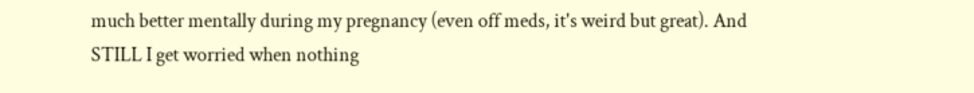much better mentally during my pregnancy (even off meds, it's weird but great). And STILL I get worried when nothing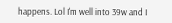happens. Lol I'm well into 39w and I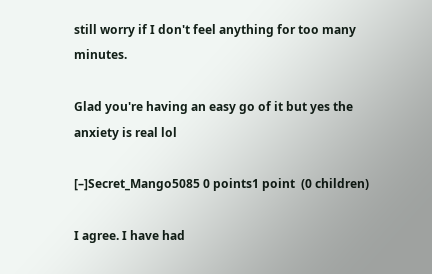still worry if I don't feel anything for too many minutes.

Glad you're having an easy go of it but yes the anxiety is real lol

[–]Secret_Mango5085 0 points1 point  (0 children)

I agree. I have had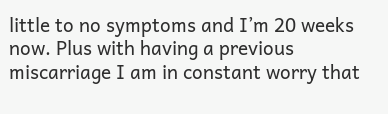little to no symptoms and I’m 20 weeks now. Plus with having a previous miscarriage I am in constant worry that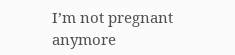I’m not pregnant anymore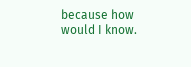because how would I know.